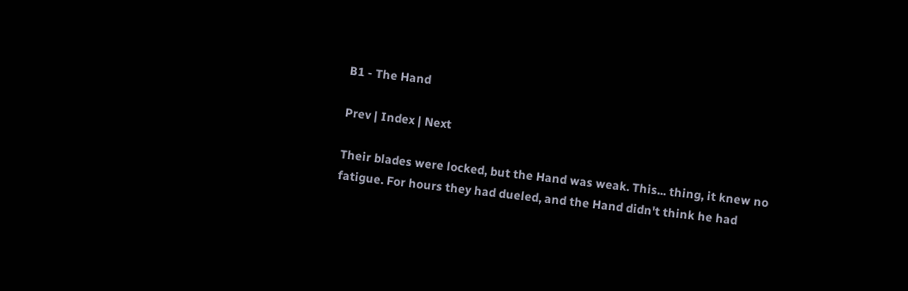B1 - The Hand

Prev | Index | Next

Their blades were locked, but the Hand was weak. This... thing, it knew no fatigue. For hours they had dueled, and the Hand didn't think he had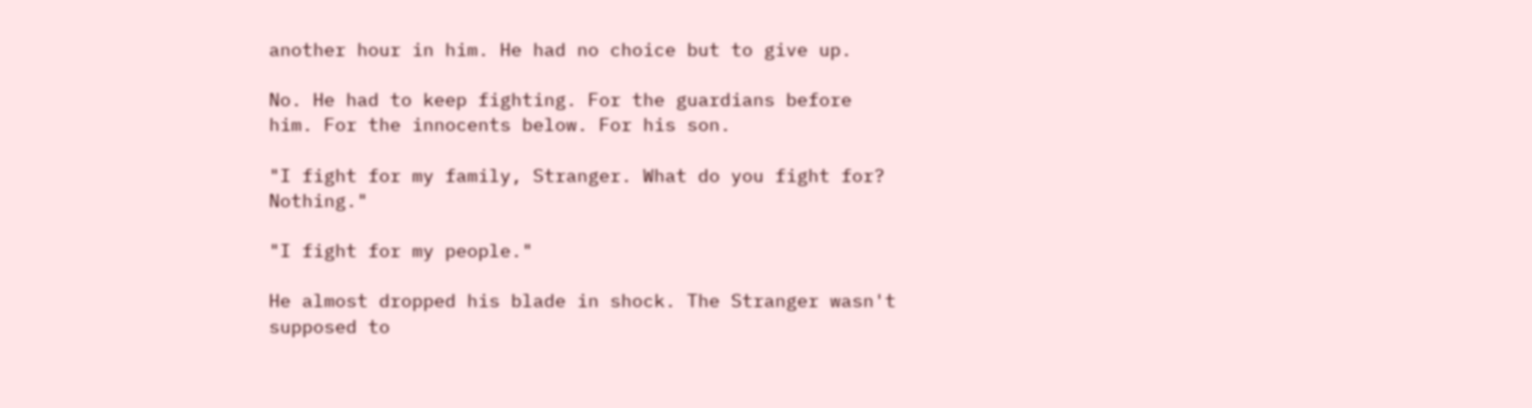another hour in him. He had no choice but to give up.

No. He had to keep fighting. For the guardians before him. For the innocents below. For his son.

"I fight for my family, Stranger. What do you fight for? Nothing."

"I fight for my people."

He almost dropped his blade in shock. The Stranger wasn't supposed to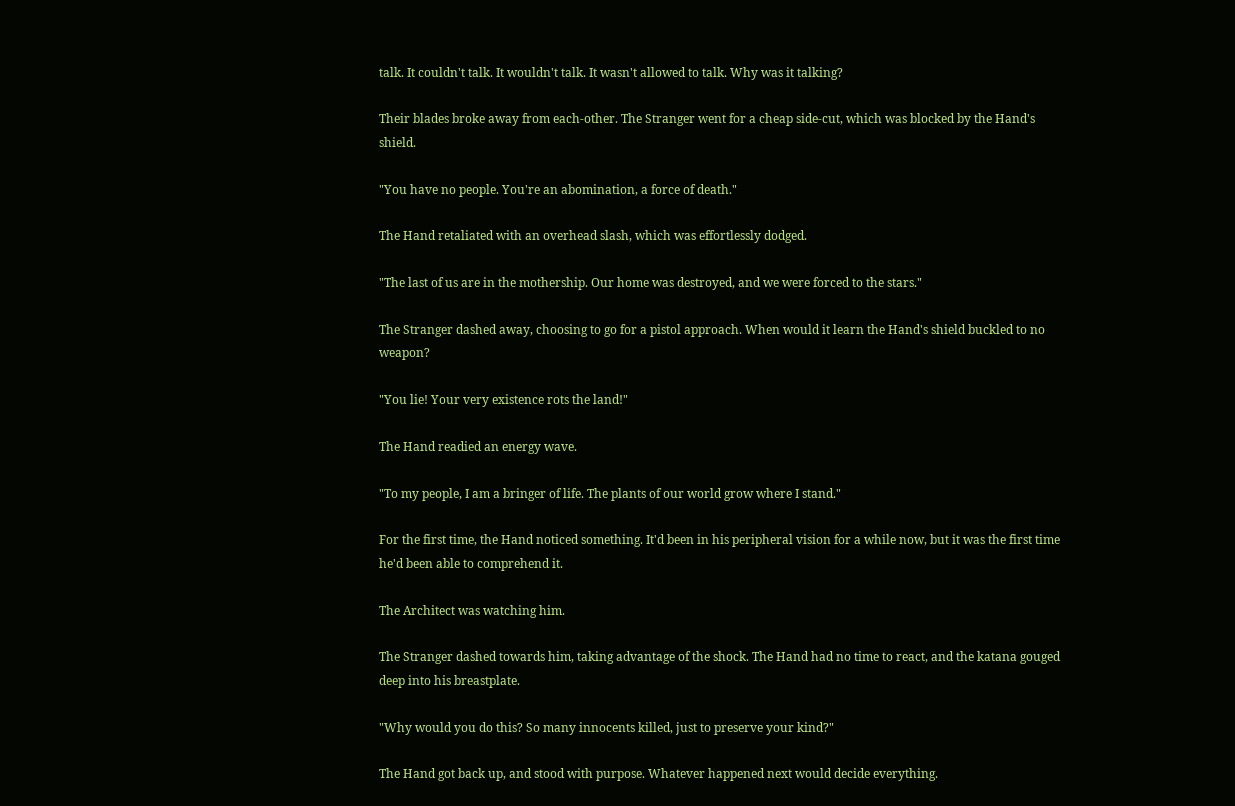talk. It couldn't talk. It wouldn't talk. It wasn't allowed to talk. Why was it talking?

Their blades broke away from each-other. The Stranger went for a cheap side-cut, which was blocked by the Hand's shield.

"You have no people. You're an abomination, a force of death."

The Hand retaliated with an overhead slash, which was effortlessly dodged.

"The last of us are in the mothership. Our home was destroyed, and we were forced to the stars."

The Stranger dashed away, choosing to go for a pistol approach. When would it learn the Hand's shield buckled to no weapon?

"You lie! Your very existence rots the land!"

The Hand readied an energy wave.

"To my people, I am a bringer of life. The plants of our world grow where I stand."

For the first time, the Hand noticed something. It'd been in his peripheral vision for a while now, but it was the first time he'd been able to comprehend it.

The Architect was watching him.

The Stranger dashed towards him, taking advantage of the shock. The Hand had no time to react, and the katana gouged deep into his breastplate.

"Why would you do this? So many innocents killed, just to preserve your kind?"

The Hand got back up, and stood with purpose. Whatever happened next would decide everything.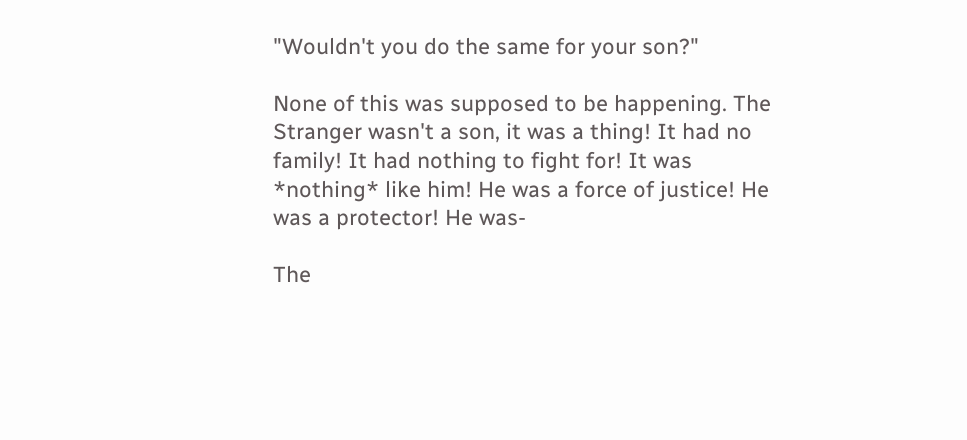"Wouldn't you do the same for your son?"

None of this was supposed to be happening. The Stranger wasn't a son, it was a thing! It had no family! It had nothing to fight for! It was *nothing* like him! He was a force of justice! He was a protector! He was-

The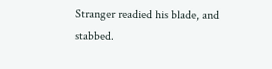Stranger readied his blade, and stabbed.